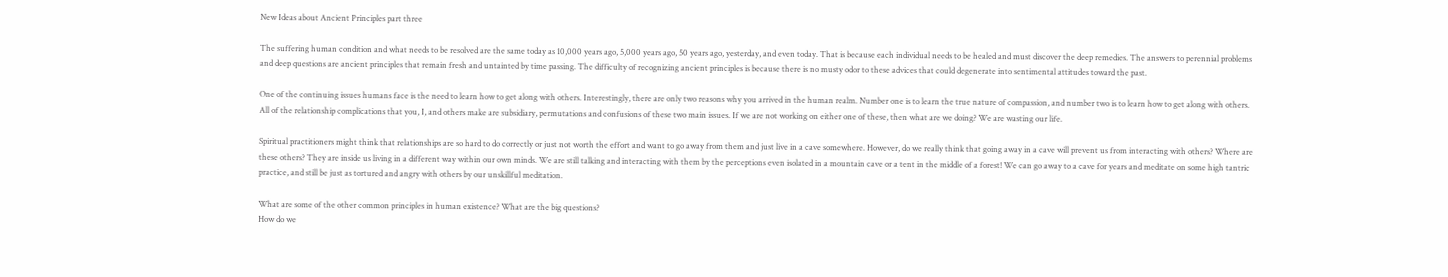New Ideas about Ancient Principles part three

The suffering human condition and what needs to be resolved are the same today as 10,000 years ago, 5,000 years ago, 50 years ago, yesterday, and even today. That is because each individual needs to be healed and must discover the deep remedies. The answers to perennial problems and deep questions are ancient principles that remain fresh and untainted by time passing. The difficulty of recognizing ancient principles is because there is no musty odor to these advices that could degenerate into sentimental attitudes toward the past.

One of the continuing issues humans face is the need to learn how to get along with others. Interestingly, there are only two reasons why you arrived in the human realm. Number one is to learn the true nature of compassion, and number two is to learn how to get along with others. All of the relationship complications that you, I, and others make are subsidiary, permutations and confusions of these two main issues. If we are not working on either one of these, then what are we doing? We are wasting our life.

Spiritual practitioners might think that relationships are so hard to do correctly or just not worth the effort and want to go away from them and just live in a cave somewhere. However, do we really think that going away in a cave will prevent us from interacting with others? Where are these others? They are inside us living in a different way within our own minds. We are still talking and interacting with them by the perceptions even isolated in a mountain cave or a tent in the middle of a forest! We can go away to a cave for years and meditate on some high tantric practice, and still be just as tortured and angry with others by our unskillful meditation.

What are some of the other common principles in human existence? What are the big questions?
How do we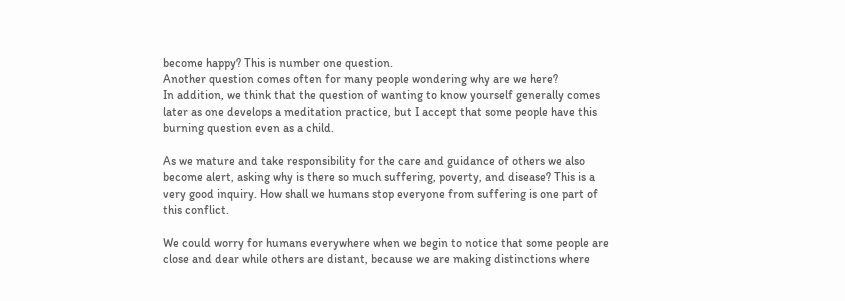become happy? This is number one question.
Another question comes often for many people wondering why are we here?
In addition, we think that the question of wanting to know yourself generally comes later as one develops a meditation practice, but I accept that some people have this burning question even as a child.

As we mature and take responsibility for the care and guidance of others we also become alert, asking why is there so much suffering, poverty, and disease? This is a very good inquiry. How shall we humans stop everyone from suffering is one part of this conflict.

We could worry for humans everywhere when we begin to notice that some people are close and dear while others are distant, because we are making distinctions where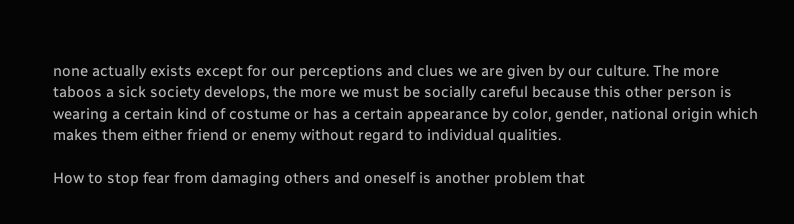none actually exists except for our perceptions and clues we are given by our culture. The more taboos a sick society develops, the more we must be socially careful because this other person is wearing a certain kind of costume or has a certain appearance by color, gender, national origin which makes them either friend or enemy without regard to individual qualities.

How to stop fear from damaging others and oneself is another problem that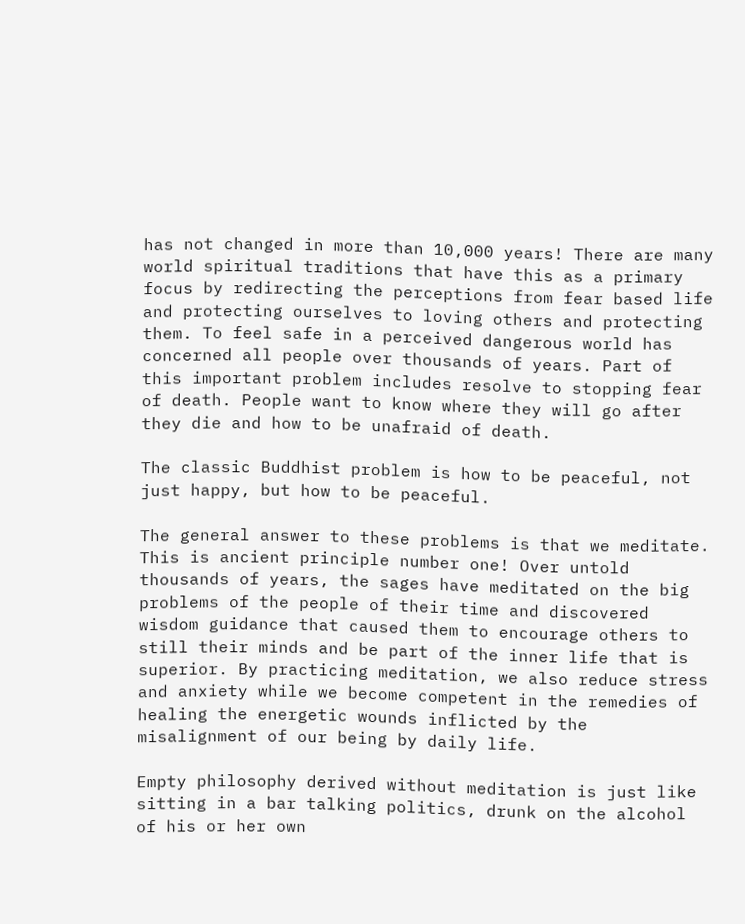has not changed in more than 10,000 years! There are many world spiritual traditions that have this as a primary focus by redirecting the perceptions from fear based life and protecting ourselves to loving others and protecting them. To feel safe in a perceived dangerous world has concerned all people over thousands of years. Part of this important problem includes resolve to stopping fear of death. People want to know where they will go after they die and how to be unafraid of death.

The classic Buddhist problem is how to be peaceful, not just happy, but how to be peaceful.

The general answer to these problems is that we meditate. This is ancient principle number one! Over untold thousands of years, the sages have meditated on the big problems of the people of their time and discovered wisdom guidance that caused them to encourage others to still their minds and be part of the inner life that is superior. By practicing meditation, we also reduce stress and anxiety while we become competent in the remedies of healing the energetic wounds inflicted by the misalignment of our being by daily life.

Empty philosophy derived without meditation is just like sitting in a bar talking politics, drunk on the alcohol of his or her own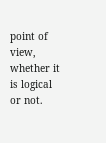point of view, whether it is logical or not.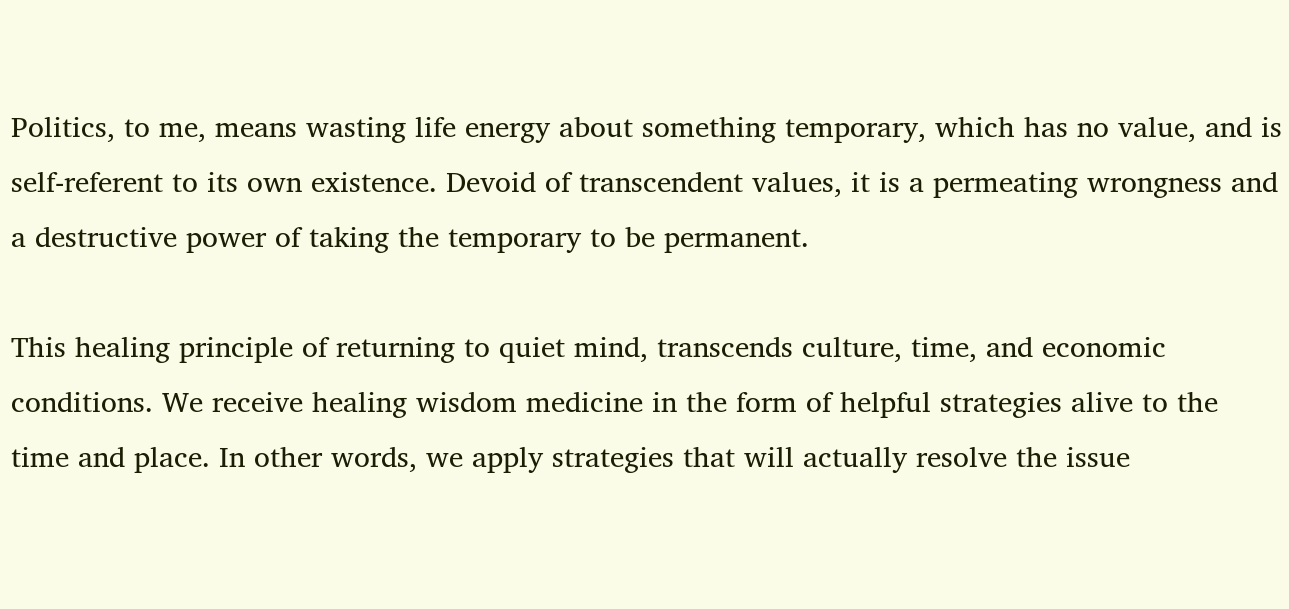Politics, to me, means wasting life energy about something temporary, which has no value, and is self-referent to its own existence. Devoid of transcendent values, it is a permeating wrongness and a destructive power of taking the temporary to be permanent.

This healing principle of returning to quiet mind, transcends culture, time, and economic conditions. We receive healing wisdom medicine in the form of helpful strategies alive to the time and place. In other words, we apply strategies that will actually resolve the issue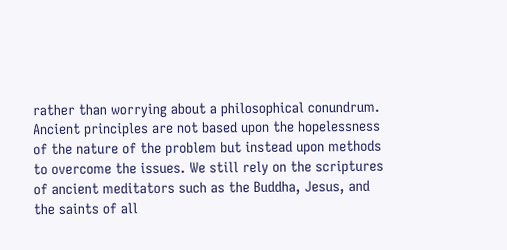rather than worrying about a philosophical conundrum. Ancient principles are not based upon the hopelessness of the nature of the problem but instead upon methods to overcome the issues. We still rely on the scriptures of ancient meditators such as the Buddha, Jesus, and the saints of all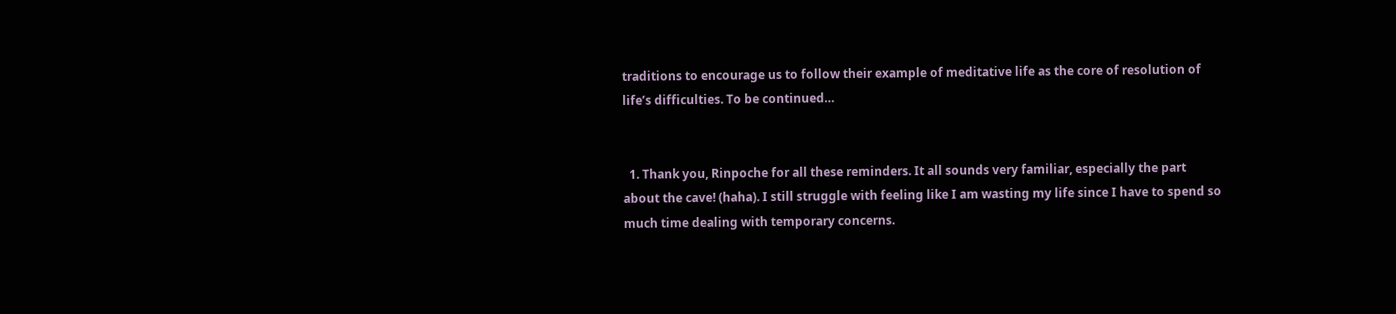traditions to encourage us to follow their example of meditative life as the core of resolution of life’s difficulties. To be continued…


  1. Thank you, Rinpoche for all these reminders. It all sounds very familiar, especially the part about the cave! (haha). I still struggle with feeling like I am wasting my life since I have to spend so much time dealing with temporary concerns.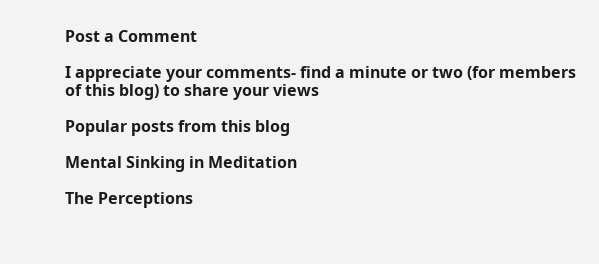Post a Comment

I appreciate your comments- find a minute or two (for members of this blog) to share your views

Popular posts from this blog

Mental Sinking in Meditation

The Perceptions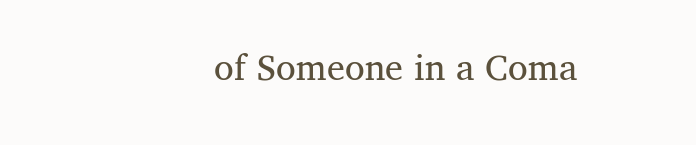of Someone in a Coma